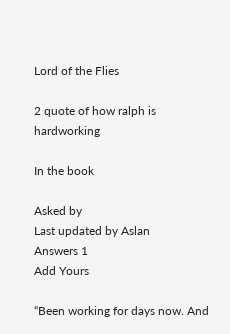Lord of the Flies

2 quote of how ralph is hardworking

In the book

Asked by
Last updated by Aslan
Answers 1
Add Yours

“Been working for days now. And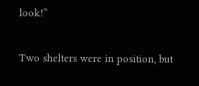look!”

Two shelters were in position, but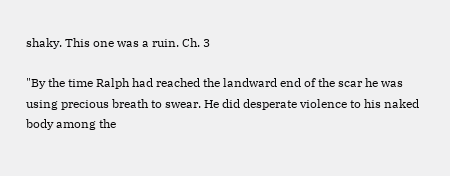shaky. This one was a ruin. Ch. 3

"By the time Ralph had reached the landward end of the scar he was using precious breath to swear. He did desperate violence to his naked body among the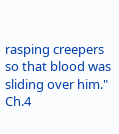rasping creepers so that blood was sliding over him." Ch.4